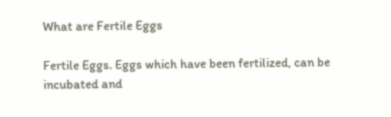What are Fertile Eggs

Fertile Eggs. Eggs which have been fertilized, can be incubated and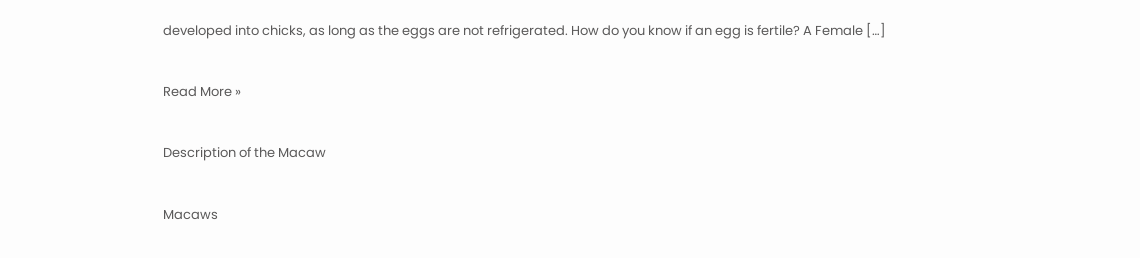developed into chicks, as long as the eggs are not refrigerated. How do you know if an egg is fertile? A Female […]

Read More »

Description of the Macaw

Macaws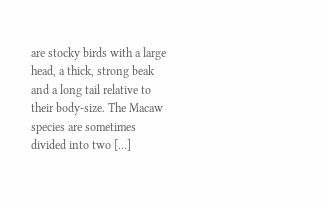are stocky birds with a large head, a thick, strong beak and a long tail relative to their body-size. The Macaw species are sometimes divided into two […]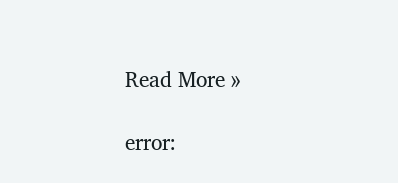Read More »

error: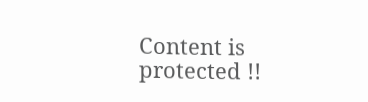Content is protected !!